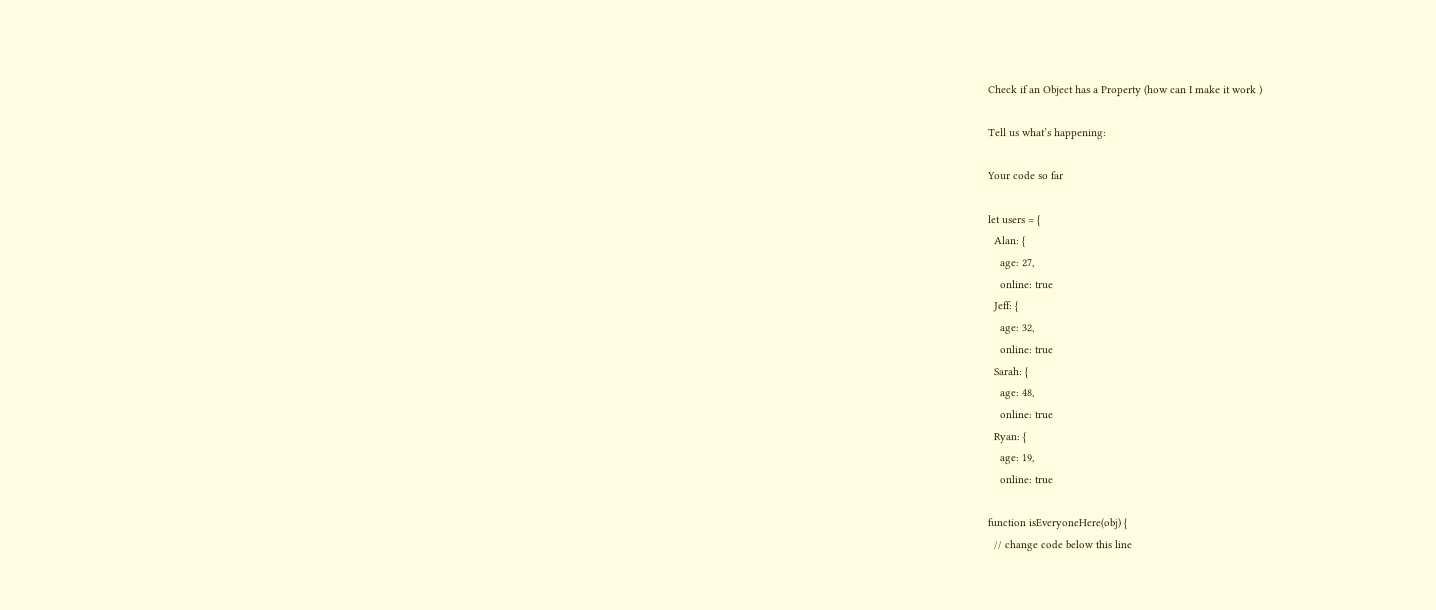Check if an Object has a Property (how can I make it work )

Tell us what’s happening:

Your code so far

let users = {
  Alan: {
    age: 27,
    online: true
  Jeff: {
    age: 32,
    online: true
  Sarah: {
    age: 48,
    online: true
  Ryan: {
    age: 19,
    online: true

function isEveryoneHere(obj) {
  // change code below this line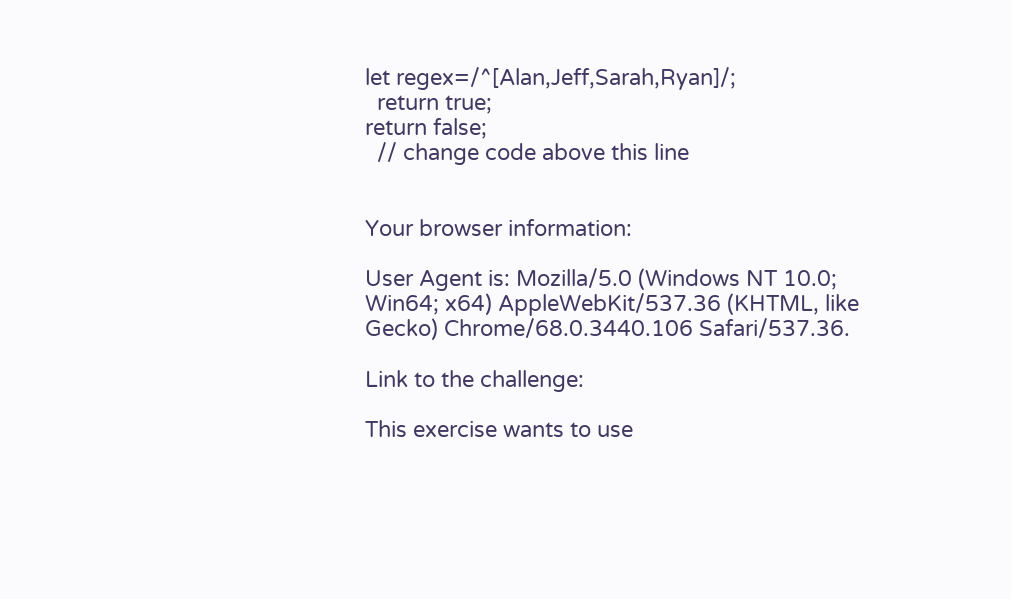let regex=/^[Alan,Jeff,Sarah,Ryan]/;
  return true;
return false;
  // change code above this line


Your browser information:

User Agent is: Mozilla/5.0 (Windows NT 10.0; Win64; x64) AppleWebKit/537.36 (KHTML, like Gecko) Chrome/68.0.3440.106 Safari/537.36.

Link to the challenge:

This exercise wants to use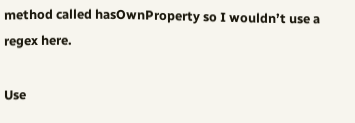method called hasOwnProperty so I wouldn’t use a regex here.

Use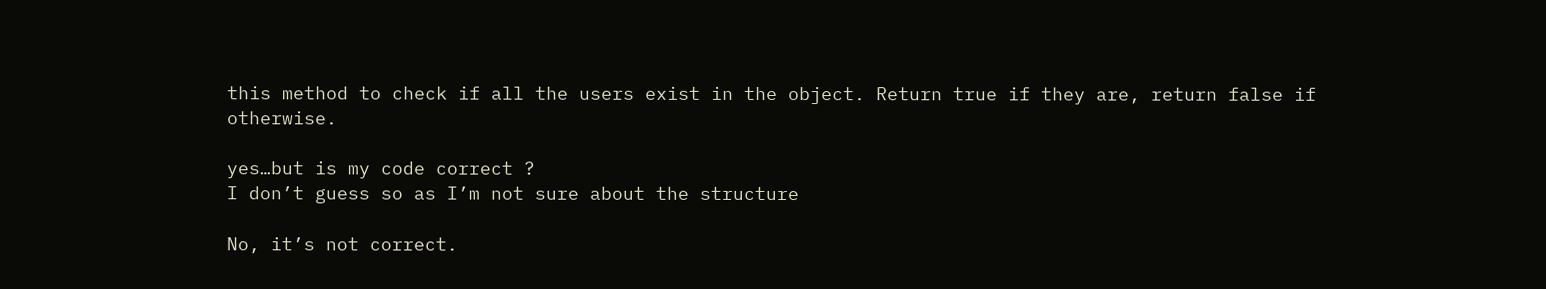this method to check if all the users exist in the object. Return true if they are, return false if otherwise.

yes…but is my code correct ?
I don’t guess so as I’m not sure about the structure

No, it’s not correct.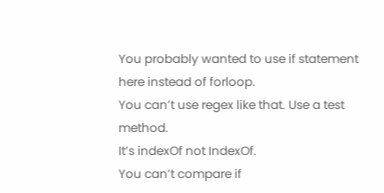You probably wanted to use if statement here instead of forloop.
You can’t use regex like that. Use a test method.
It’s indexOf not IndexOf.
You can’t compare if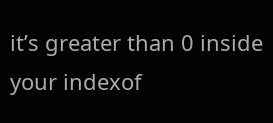it’s greater than 0 inside your indexof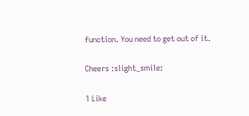function. You need to get out of it.

Cheers :slight_smile:

1 Like